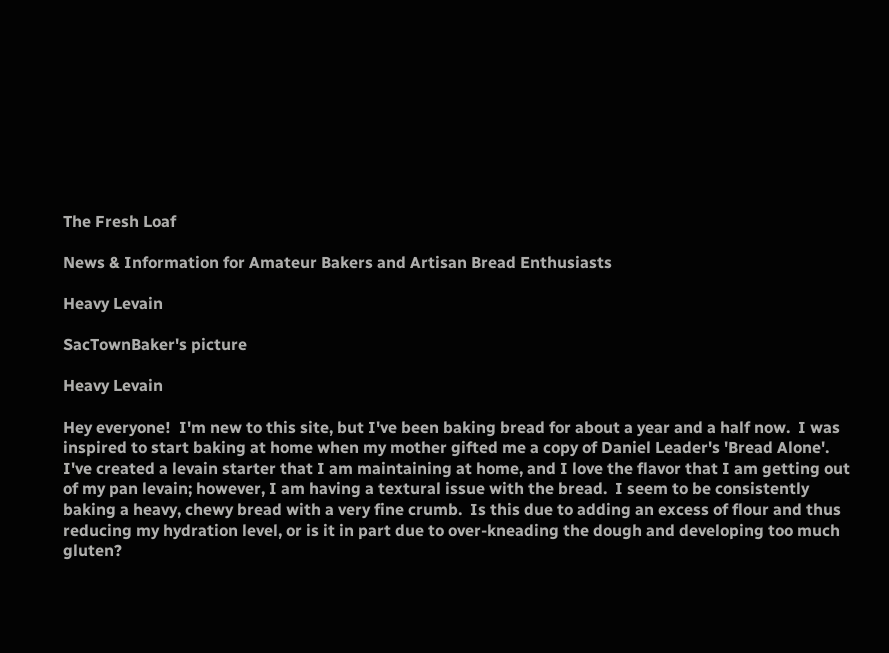The Fresh Loaf

News & Information for Amateur Bakers and Artisan Bread Enthusiasts

Heavy Levain

SacTownBaker's picture

Heavy Levain

Hey everyone!  I'm new to this site, but I've been baking bread for about a year and a half now.  I was inspired to start baking at home when my mother gifted me a copy of Daniel Leader's 'Bread Alone'.  I've created a levain starter that I am maintaining at home, and I love the flavor that I am getting out of my pan levain; however, I am having a textural issue with the bread.  I seem to be consistently baking a heavy, chewy bread with a very fine crumb.  Is this due to adding an excess of flour and thus reducing my hydration level, or is it in part due to over-kneading the dough and developing too much gluten?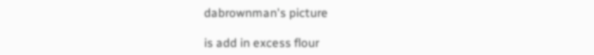dabrownman's picture

is add in excess flour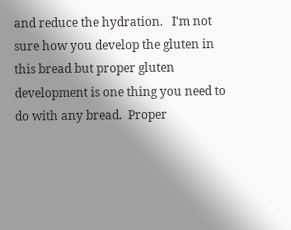and reduce the hydration.   I'm not sure how you develop the gluten in this bread but proper gluten development is one thing you need to do with any bread.  Proper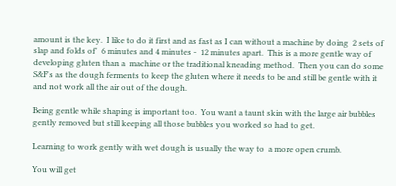amount is the key.  I like to do it first and as fast as I can without a machine by doing  2 sets of slap and folds of'  6 minutes and 4 minutes -  12 minutes apart.  This is a more gentle way of developing gluten than a  machine or the traditional kneading method.  Then you can do some S&F's as the dough ferments to keep the gluten where it needs to be and still be gentle with it and not work all the air out of the dough.

Being gentle while shaping is important too.  You want a taunt skin with the large air bubbles gently removed but still keeping all those bubbles you worked so had to get.

Learning to work gently with wet dough is usually the way to  a more open crumb.

You will get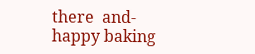there  and- happy baking